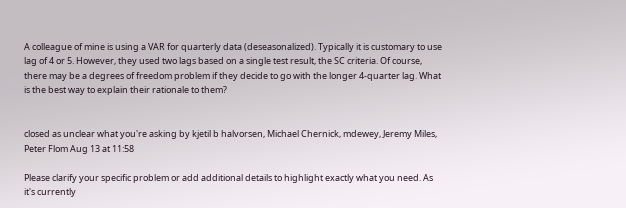A colleague of mine is using a VAR for quarterly data (deseasonalized). Typically it is customary to use lag of 4 or 5. However, they used two lags based on a single test result, the SC criteria. Of course, there may be a degrees of freedom problem if they decide to go with the longer 4-quarter lag. What is the best way to explain their rationale to them?


closed as unclear what you're asking by kjetil b halvorsen, Michael Chernick, mdewey, Jeremy Miles, Peter Flom Aug 13 at 11:58

Please clarify your specific problem or add additional details to highlight exactly what you need. As it's currently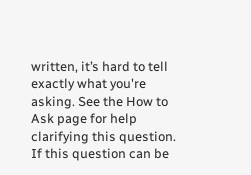written, it’s hard to tell exactly what you're asking. See the How to Ask page for help clarifying this question. If this question can be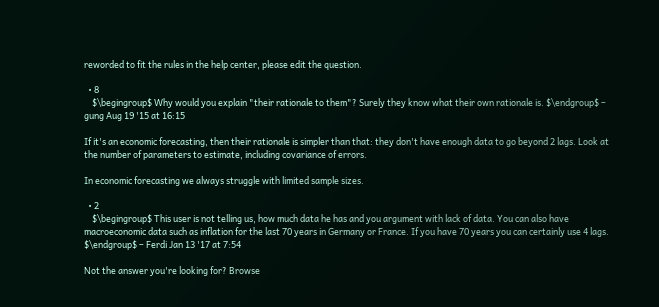reworded to fit the rules in the help center, please edit the question.

  • 8
    $\begingroup$ Why would you explain "their rationale to them"? Surely they know what their own rationale is. $\endgroup$ – gung Aug 19 '15 at 16:15

If it's an economic forecasting, then their rationale is simpler than that: they don't have enough data to go beyond 2 lags. Look at the number of parameters to estimate, including covariance of errors.

In economic forecasting we always struggle with limited sample sizes.

  • 2
    $\begingroup$ This user is not telling us, how much data he has and you argument with lack of data. You can also have macroeconomic data such as inflation for the last 70 years in Germany or France. If you have 70 years you can certainly use 4 lags. $\endgroup$ – Ferdi Jan 13 '17 at 7:54

Not the answer you're looking for? Browse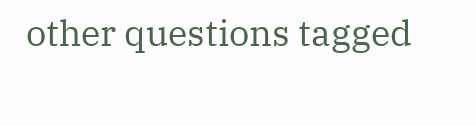other questions tagged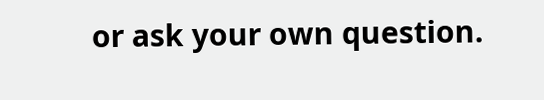or ask your own question.